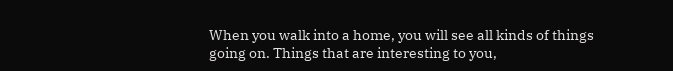When you walk into a home, you will see all kinds of things going on. Things that are interesting to you,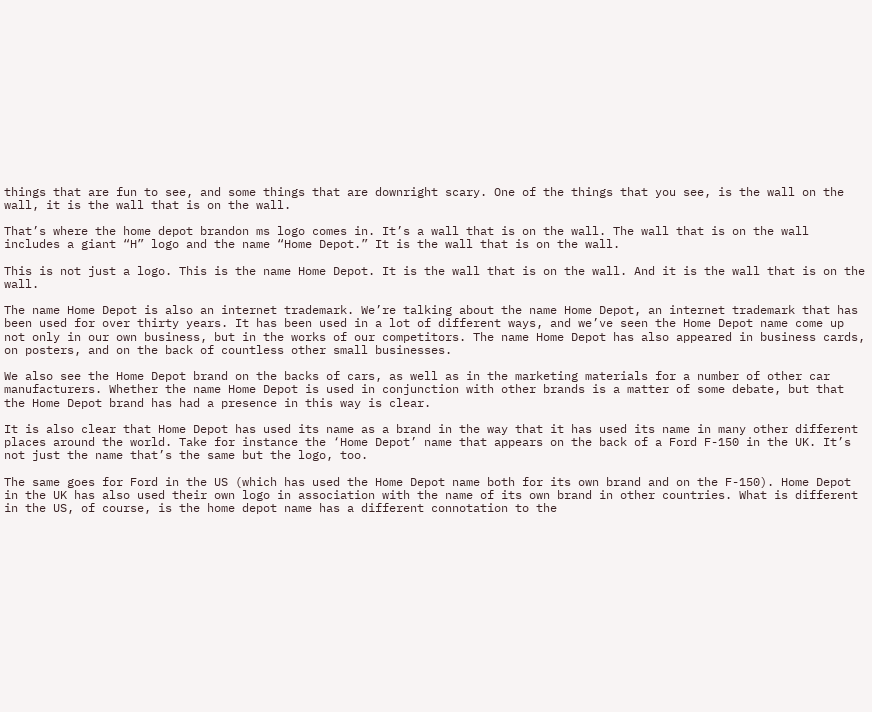things that are fun to see, and some things that are downright scary. One of the things that you see, is the wall on the wall, it is the wall that is on the wall.

That’s where the home depot brandon ms logo comes in. It’s a wall that is on the wall. The wall that is on the wall includes a giant “H” logo and the name “Home Depot.” It is the wall that is on the wall.

This is not just a logo. This is the name Home Depot. It is the wall that is on the wall. And it is the wall that is on the wall.

The name Home Depot is also an internet trademark. We’re talking about the name Home Depot, an internet trademark that has been used for over thirty years. It has been used in a lot of different ways, and we’ve seen the Home Depot name come up not only in our own business, but in the works of our competitors. The name Home Depot has also appeared in business cards, on posters, and on the back of countless other small businesses.

We also see the Home Depot brand on the backs of cars, as well as in the marketing materials for a number of other car manufacturers. Whether the name Home Depot is used in conjunction with other brands is a matter of some debate, but that the Home Depot brand has had a presence in this way is clear.

It is also clear that Home Depot has used its name as a brand in the way that it has used its name in many other different places around the world. Take for instance the ‘Home Depot’ name that appears on the back of a Ford F-150 in the UK. It’s not just the name that’s the same but the logo, too.

The same goes for Ford in the US (which has used the Home Depot name both for its own brand and on the F-150). Home Depot in the UK has also used their own logo in association with the name of its own brand in other countries. What is different in the US, of course, is the home depot name has a different connotation to the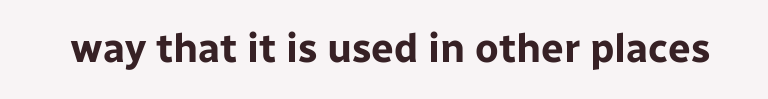way that it is used in other places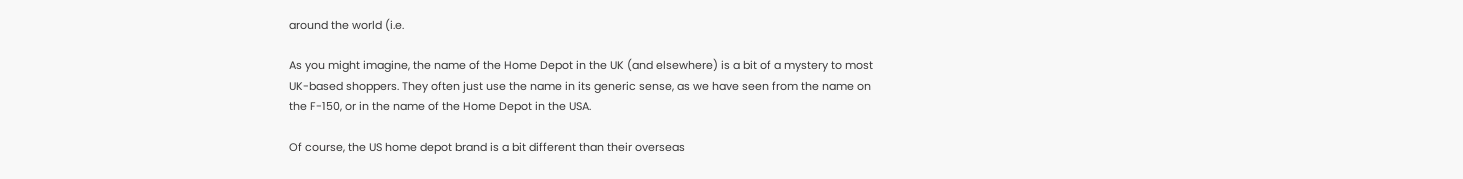around the world (i.e.

As you might imagine, the name of the Home Depot in the UK (and elsewhere) is a bit of a mystery to most UK-based shoppers. They often just use the name in its generic sense, as we have seen from the name on the F-150, or in the name of the Home Depot in the USA.

Of course, the US home depot brand is a bit different than their overseas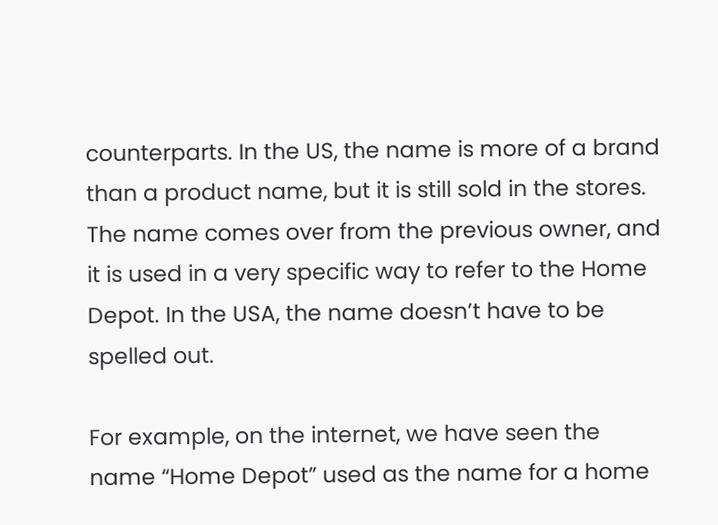counterparts. In the US, the name is more of a brand than a product name, but it is still sold in the stores. The name comes over from the previous owner, and it is used in a very specific way to refer to the Home Depot. In the USA, the name doesn’t have to be spelled out.

For example, on the internet, we have seen the name “Home Depot” used as the name for a home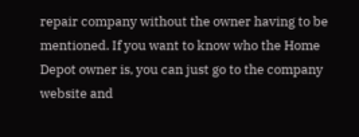repair company without the owner having to be mentioned. If you want to know who the Home Depot owner is, you can just go to the company website and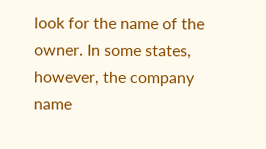look for the name of the owner. In some states, however, the company name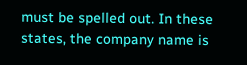must be spelled out. In these states, the company name is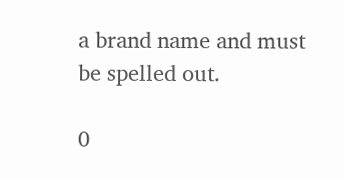a brand name and must be spelled out.

0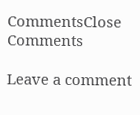CommentsClose Comments

Leave a comment